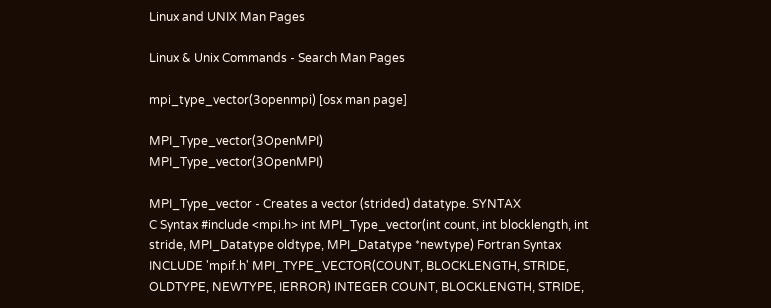Linux and UNIX Man Pages

Linux & Unix Commands - Search Man Pages

mpi_type_vector(3openmpi) [osx man page]

MPI_Type_vector(3OpenMPI)                                                MPI_Type_vector(3OpenMPI)

MPI_Type_vector - Creates a vector (strided) datatype. SYNTAX
C Syntax #include <mpi.h> int MPI_Type_vector(int count, int blocklength, int stride, MPI_Datatype oldtype, MPI_Datatype *newtype) Fortran Syntax INCLUDE 'mpif.h' MPI_TYPE_VECTOR(COUNT, BLOCKLENGTH, STRIDE, OLDTYPE, NEWTYPE, IERROR) INTEGER COUNT, BLOCKLENGTH, STRIDE,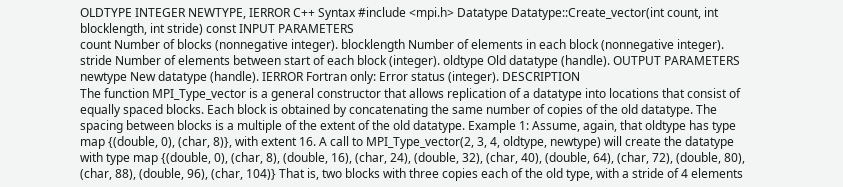OLDTYPE INTEGER NEWTYPE, IERROR C++ Syntax #include <mpi.h> Datatype Datatype::Create_vector(int count, int blocklength, int stride) const INPUT PARAMETERS
count Number of blocks (nonnegative integer). blocklength Number of elements in each block (nonnegative integer). stride Number of elements between start of each block (integer). oldtype Old datatype (handle). OUTPUT PARAMETERS
newtype New datatype (handle). IERROR Fortran only: Error status (integer). DESCRIPTION
The function MPI_Type_vector is a general constructor that allows replication of a datatype into locations that consist of equally spaced blocks. Each block is obtained by concatenating the same number of copies of the old datatype. The spacing between blocks is a multiple of the extent of the old datatype. Example 1: Assume, again, that oldtype has type map {(double, 0), (char, 8)}, with extent 16. A call to MPI_Type_vector(2, 3, 4, oldtype, newtype) will create the datatype with type map {(double, 0), (char, 8), (double, 16), (char, 24), (double, 32), (char, 40), (double, 64), (char, 72), (double, 80), (char, 88), (double, 96), (char, 104)} That is, two blocks with three copies each of the old type, with a stride of 4 elements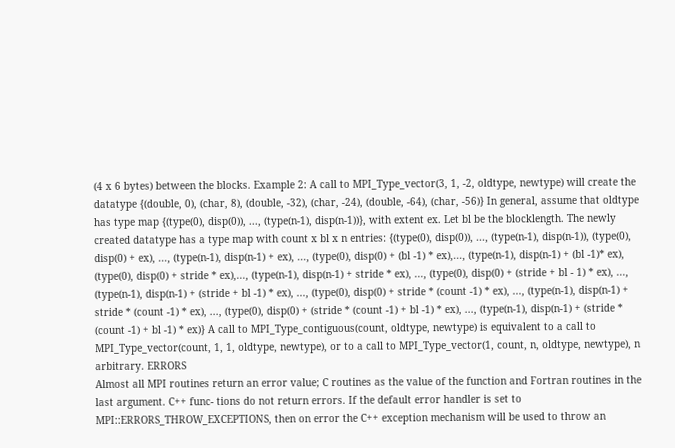(4 x 6 bytes) between the blocks. Example 2: A call to MPI_Type_vector(3, 1, -2, oldtype, newtype) will create the datatype {(double, 0), (char, 8), (double, -32), (char, -24), (double, -64), (char, -56)} In general, assume that oldtype has type map {(type(0), disp(0)), ..., (type(n-1), disp(n-1))}, with extent ex. Let bl be the blocklength. The newly created datatype has a type map with count x bl x n entries: {(type(0), disp(0)), ..., (type(n-1), disp(n-1)), (type(0), disp(0) + ex), ..., (type(n-1), disp(n-1) + ex), ..., (type(0), disp(0) + (bl -1) * ex),..., (type(n-1), disp(n-1) + (bl -1)* ex), (type(0), disp(0) + stride * ex),..., (type(n-1), disp(n-1) + stride * ex), ..., (type(0), disp(0) + (stride + bl - 1) * ex), ..., (type(n-1), disp(n-1) + (stride + bl -1) * ex), ..., (type(0), disp(0) + stride * (count -1) * ex), ..., (type(n-1), disp(n-1) + stride * (count -1) * ex), ..., (type(0), disp(0) + (stride * (count -1) + bl -1) * ex), ..., (type(n-1), disp(n-1) + (stride * (count -1) + bl -1) * ex)} A call to MPI_Type_contiguous(count, oldtype, newtype) is equivalent to a call to MPI_Type_vector(count, 1, 1, oldtype, newtype), or to a call to MPI_Type_vector(1, count, n, oldtype, newtype), n arbitrary. ERRORS
Almost all MPI routines return an error value; C routines as the value of the function and Fortran routines in the last argument. C++ func- tions do not return errors. If the default error handler is set to MPI::ERRORS_THROW_EXCEPTIONS, then on error the C++ exception mechanism will be used to throw an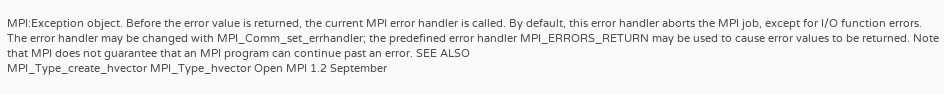MPI:Exception object. Before the error value is returned, the current MPI error handler is called. By default, this error handler aborts the MPI job, except for I/O function errors. The error handler may be changed with MPI_Comm_set_errhandler; the predefined error handler MPI_ERRORS_RETURN may be used to cause error values to be returned. Note that MPI does not guarantee that an MPI program can continue past an error. SEE ALSO
MPI_Type_create_hvector MPI_Type_hvector Open MPI 1.2 September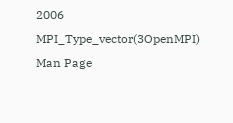2006 MPI_Type_vector(3OpenMPI)
Man Page